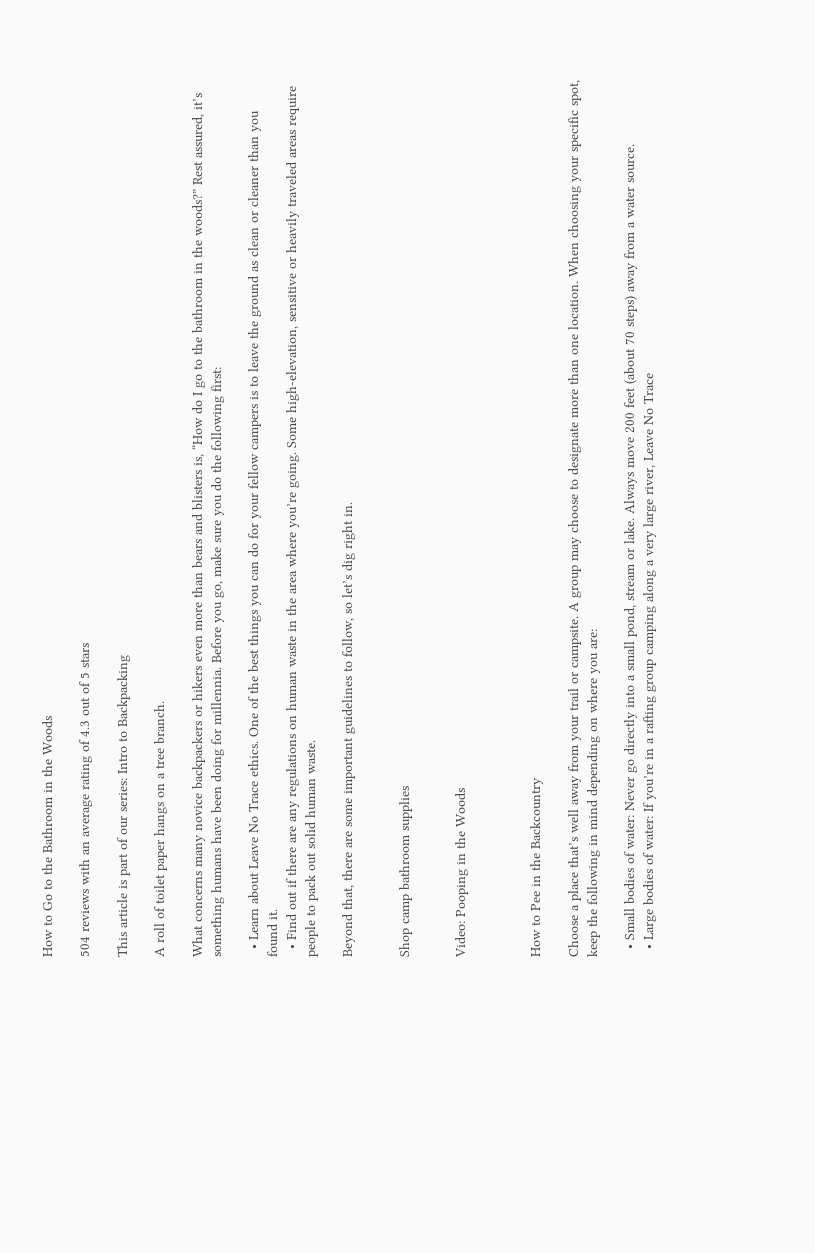How to Go to the Bathroom in the Woods

504 reviews with an average rating of 4.3 out of 5 stars

This article is part of our series: Intro to Backpacking

A roll of toilet paper hangs on a tree branch.

What concerns many novice backpackers or hikers even more than bears and blisters is, “How do I go to the bathroom in the woods?” Rest assured, it’s something humans have been doing for millennia. Before you go, make sure you do the following first:

  • Learn about Leave No Trace ethics. One of the best things you can do for your fellow campers is to leave the ground as clean or cleaner than you found it.
  • Find out if there are any regulations on human waste in the area where you’re going. Some high-elevation, sensitive or heavily traveled areas require people to pack out solid human waste.

Beyond that, there are some important guidelines to follow, so let’s dig right in.


Shop camp bathroom supplies


Video: Pooping in the Woods



How to Pee in the Backcountry

Choose a place that’s well away from your trail or campsite. A group may choose to designate more than one location. When choosing your specific spot, keep the following in mind depending on where you are:

  • Small bodies of water: Never go directly into a small pond, stream or lake. Always move 200 feet (about 70 steps) away from a water source.
  • Large bodies of water: If you’re in a rafting group camping along a very large river, Leave No Trace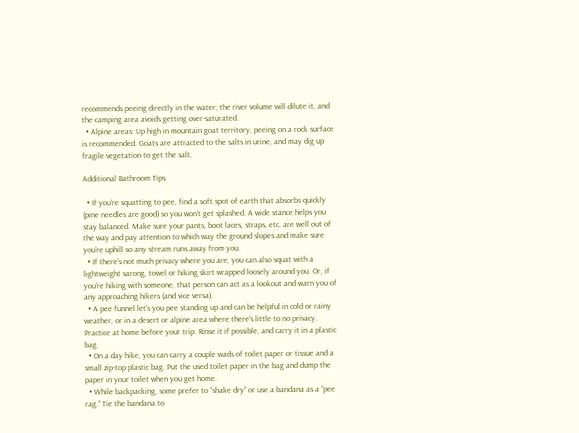recommends peeing directly in the water; the river volume will dilute it, and the camping area avoids getting over-saturated.
  • Alpine areas: Up high in mountain goat territory, peeing on a rock surface is recommended. Goats are attracted to the salts in urine, and may dig up fragile vegetation to get the salt.

Additional Bathroom Tips

  • If you're squatting to pee, find a soft spot of earth that absorbs quickly (pine needles are good) so you won’t get splashed. A wide stance helps you stay balanced. Make sure your pants, boot laces, straps, etc. are well out of the way and pay attention to which way the ground slopes and make sure you’re uphill so any stream runs away from you.
  • If there’s not much privacy where you are, you can also squat with a lightweight sarong, towel or hiking skirt wrapped loosely around you. Or, if you’re hiking with someone, that person can act as a lookout and warn you of any approaching hikers (and vice versa).
  • A pee funnel let's you pee standing up and can be helpful in cold or rainy weather, or in a desert or alpine area where there’s little to no privacy. Practice at home before your trip. Rinse it if possible, and carry it in a plastic bag.
  • On a day hike, you can carry a couple wads of toilet paper or tissue and a small zip-top plastic bag. Put the used toilet paper in the bag and dump the paper in your toilet when you get home.
  • While backpacking, some prefer to “shake dry” or use a bandana as a “pee rag.” Tie the bandana to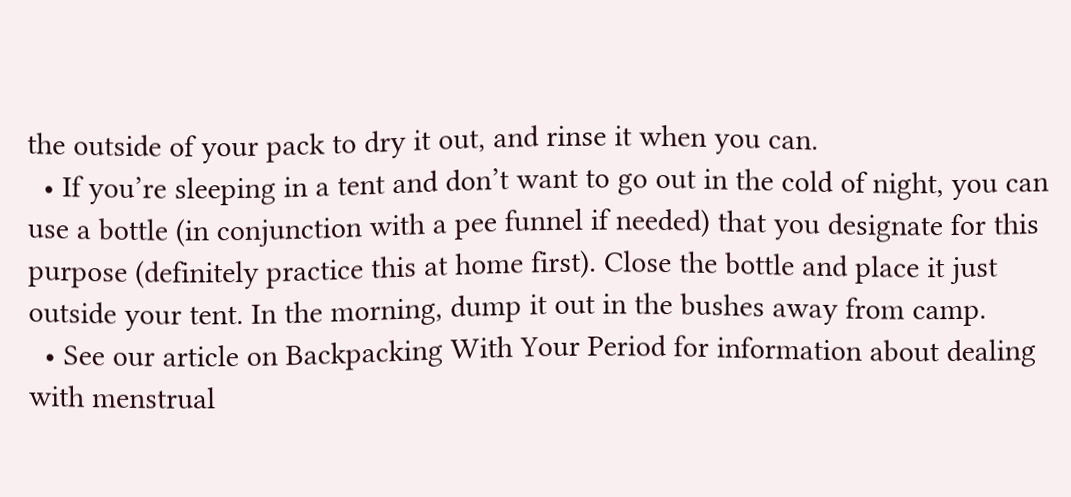the outside of your pack to dry it out, and rinse it when you can.
  • If you’re sleeping in a tent and don’t want to go out in the cold of night, you can use a bottle (in conjunction with a pee funnel if needed) that you designate for this purpose (definitely practice this at home first). Close the bottle and place it just outside your tent. In the morning, dump it out in the bushes away from camp.
  • See our article on Backpacking With Your Period for information about dealing with menstrual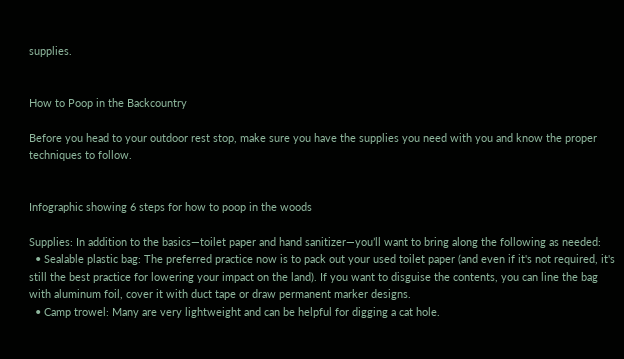supplies.


How to Poop in the Backcountry

Before you head to your outdoor rest stop, make sure you have the supplies you need with you and know the proper techniques to follow.


Infographic showing 6 steps for how to poop in the woods

Supplies: In addition to the basics—toilet paper and hand sanitizer—you’ll want to bring along the following as needed:
  • Sealable plastic bag: The preferred practice now is to pack out your used toilet paper (and even if it's not required, it's still the best practice for lowering your impact on the land). If you want to disguise the contents, you can line the bag with aluminum foil, cover it with duct tape or draw permanent marker designs.
  • Camp trowel: Many are very lightweight and can be helpful for digging a cat hole.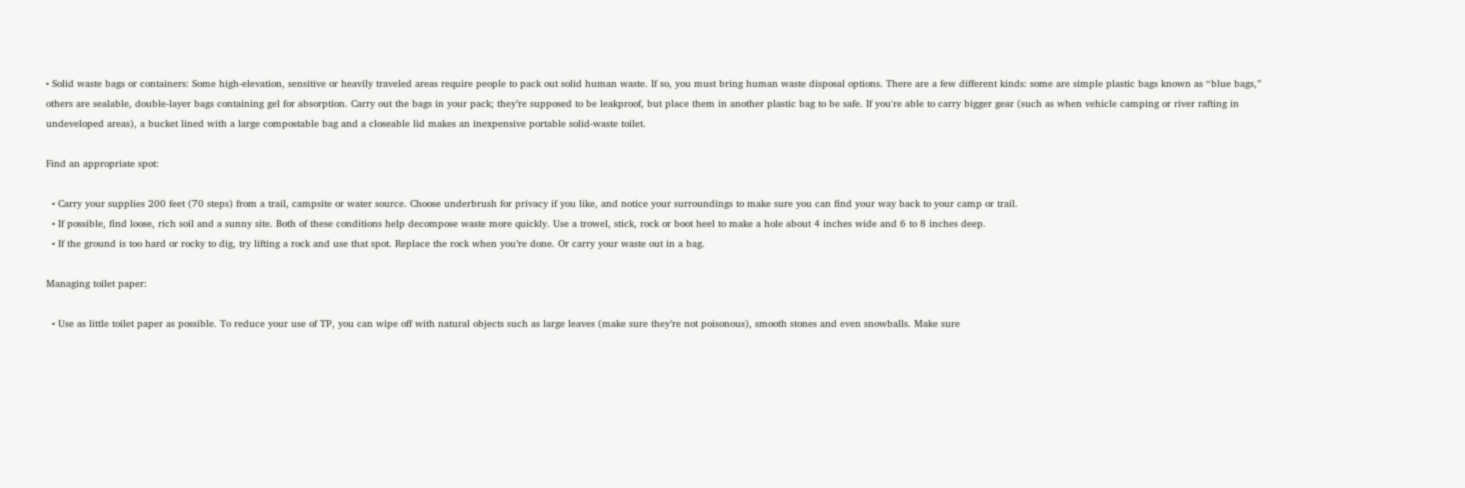• Solid waste bags or containers: Some high-elevation, sensitive or heavily traveled areas require people to pack out solid human waste. If so, you must bring human waste disposal options. There are a few different kinds: some are simple plastic bags known as “blue bags,” others are sealable, double-layer bags containing gel for absorption. Carry out the bags in your pack; they’re supposed to be leakproof, but place them in another plastic bag to be safe. If you're able to carry bigger gear (such as when vehicle camping or river rafting in undeveloped areas), a bucket lined with a large compostable bag and a closeable lid makes an inexpensive portable solid-waste toilet.

Find an appropriate spot:

  • Carry your supplies 200 feet (70 steps) from a trail, campsite or water source. Choose underbrush for privacy if you like, and notice your surroundings to make sure you can find your way back to your camp or trail.
  • If possible, find loose, rich soil and a sunny site. Both of these conditions help decompose waste more quickly. Use a trowel, stick, rock or boot heel to make a hole about 4 inches wide and 6 to 8 inches deep.
  • If the ground is too hard or rocky to dig, try lifting a rock and use that spot. Replace the rock when you’re done. Or carry your waste out in a bag.

Managing toilet paper:

  • Use as little toilet paper as possible. To reduce your use of TP, you can wipe off with natural objects such as large leaves (make sure they’re not poisonous), smooth stones and even snowballs. Make sure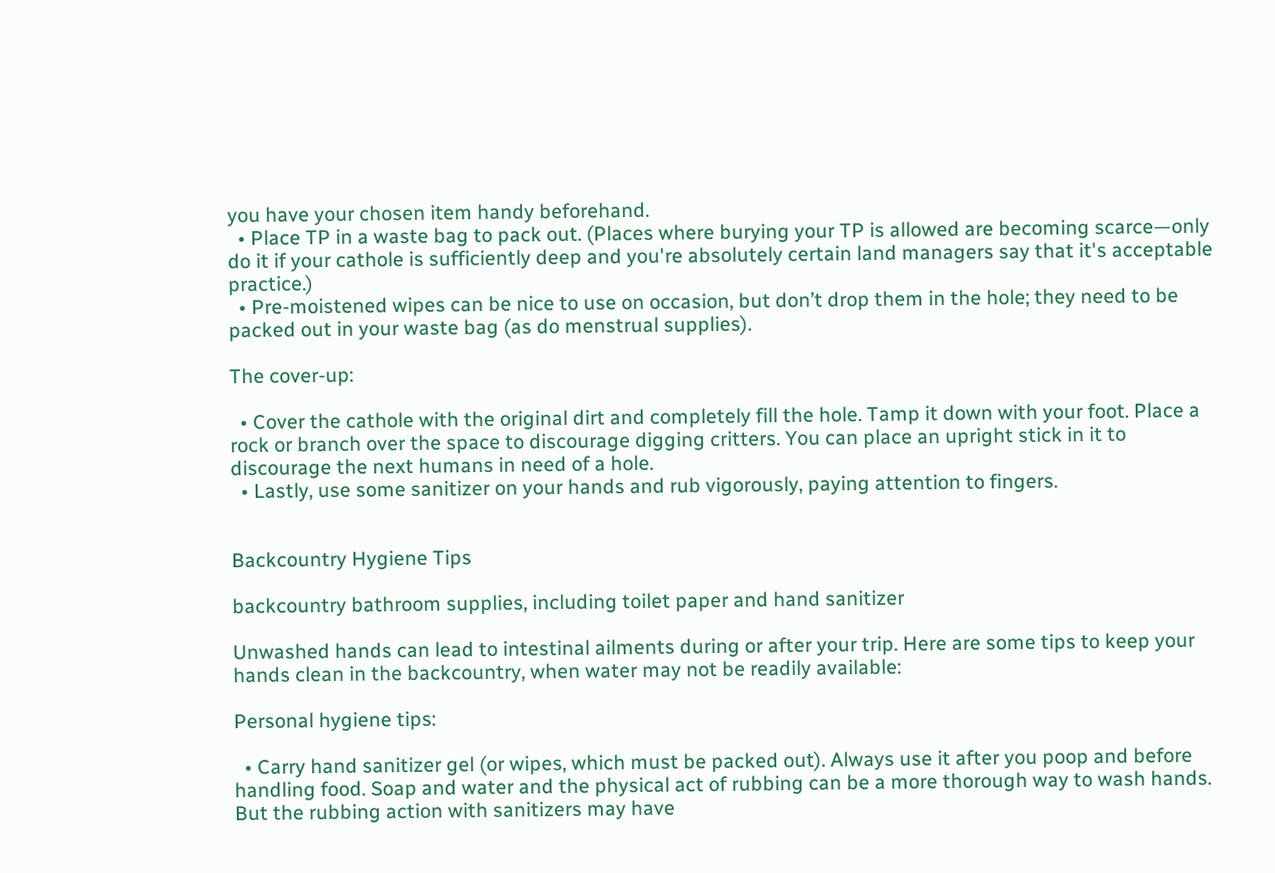you have your chosen item handy beforehand.
  • Place TP in a waste bag to pack out. (Places where burying your TP is allowed are becoming scarce—only do it if your cathole is sufficiently deep and you're absolutely certain land managers say that it's acceptable practice.)
  • Pre-moistened wipes can be nice to use on occasion, but don’t drop them in the hole; they need to be packed out in your waste bag (as do menstrual supplies).

The cover-up:

  • Cover the cathole with the original dirt and completely fill the hole. Tamp it down with your foot. Place a rock or branch over the space to discourage digging critters. You can place an upright stick in it to discourage the next humans in need of a hole.
  • Lastly, use some sanitizer on your hands and rub vigorously, paying attention to fingers.


Backcountry Hygiene Tips

backcountry bathroom supplies, including toilet paper and hand sanitizer

Unwashed hands can lead to intestinal ailments during or after your trip. Here are some tips to keep your hands clean in the backcountry, when water may not be readily available:

Personal hygiene tips:

  • Carry hand sanitizer gel (or wipes, which must be packed out). Always use it after you poop and before handling food. Soap and water and the physical act of rubbing can be a more thorough way to wash hands. But the rubbing action with sanitizers may have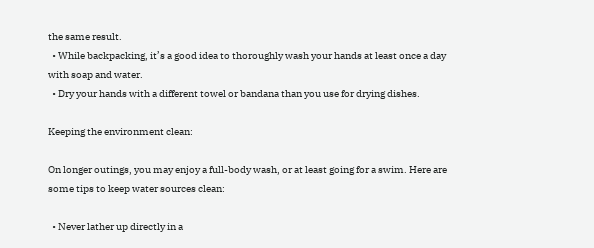the same result.
  • While backpacking, it’s a good idea to thoroughly wash your hands at least once a day with soap and water.
  • Dry your hands with a different towel or bandana than you use for drying dishes.

Keeping the environment clean:

On longer outings, you may enjoy a full-body wash, or at least going for a swim. Here are some tips to keep water sources clean:

  • Never lather up directly in a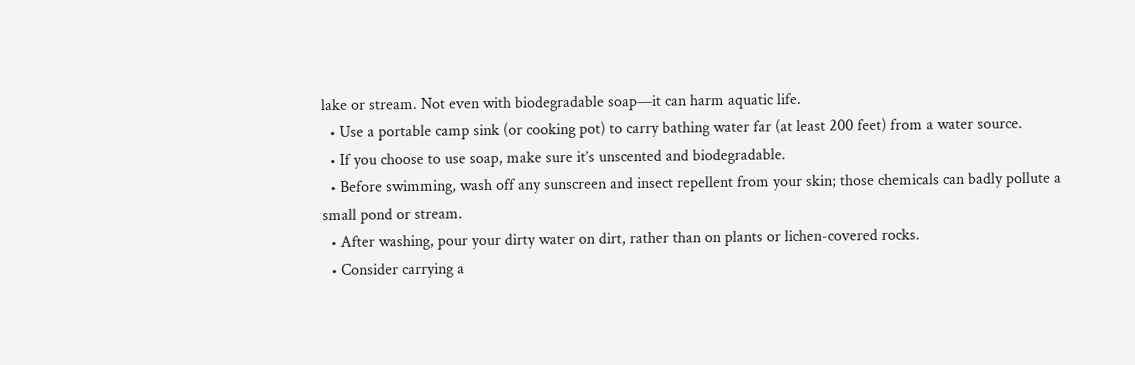lake or stream. Not even with biodegradable soap—it can harm aquatic life.
  • Use a portable camp sink (or cooking pot) to carry bathing water far (at least 200 feet) from a water source.
  • If you choose to use soap, make sure it’s unscented and biodegradable.
  • Before swimming, wash off any sunscreen and insect repellent from your skin; those chemicals can badly pollute a small pond or stream.
  • After washing, pour your dirty water on dirt, rather than on plants or lichen-covered rocks.
  • Consider carrying a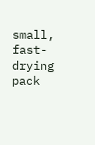small, fast-drying pack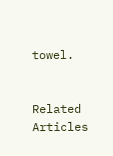towel.


Related Articles